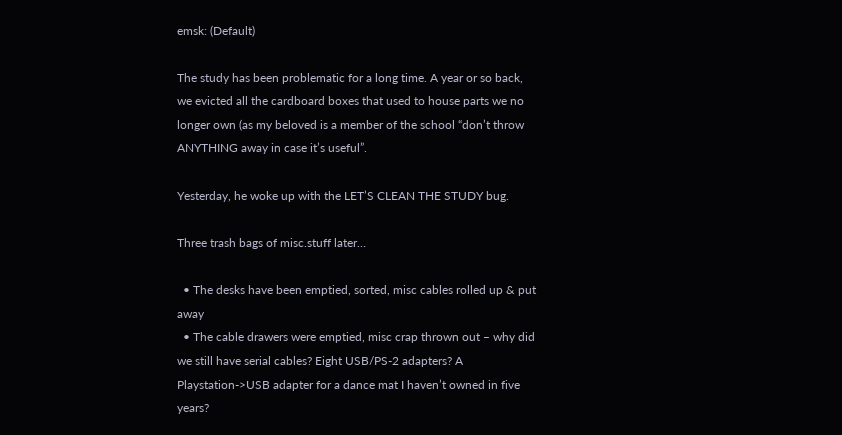emsk: (Default)

The study has been problematic for a long time. A year or so back, we evicted all the cardboard boxes that used to house parts we no longer own (as my beloved is a member of the school “don’t throw ANYTHING away in case it’s useful”.

Yesterday, he woke up with the LET’S CLEAN THE STUDY bug.

Three trash bags of misc.stuff later…

  • The desks have been emptied, sorted, misc cables rolled up & put away
  • The cable drawers were emptied, misc crap thrown out – why did we still have serial cables? Eight USB/PS-2 adapters? A Playstation->USB adapter for a dance mat I haven’t owned in five years?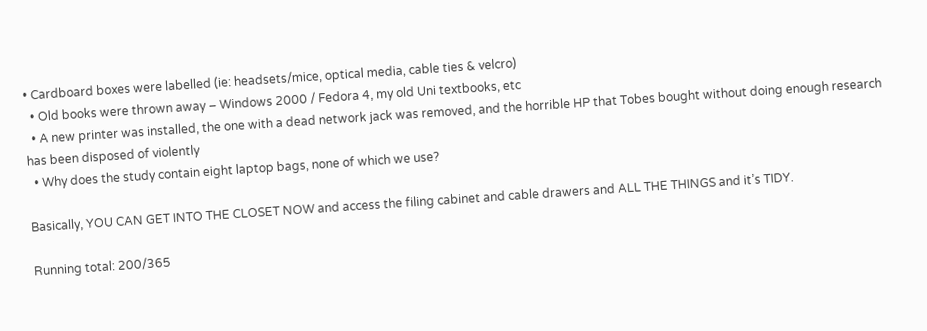• Cardboard boxes were labelled (ie: headsets/mice, optical media, cable ties & velcro)
  • Old books were thrown away – Windows 2000 / Fedora 4, my old Uni textbooks, etc
  • A new printer was installed, the one with a dead network jack was removed, and the horrible HP that Tobes bought without doing enough research has been disposed of violently
  • Why does the study contain eight laptop bags, none of which we use?

Basically, YOU CAN GET INTO THE CLOSET NOW and access the filing cabinet and cable drawers and ALL THE THINGS and it’s TIDY.

Running total: 200/365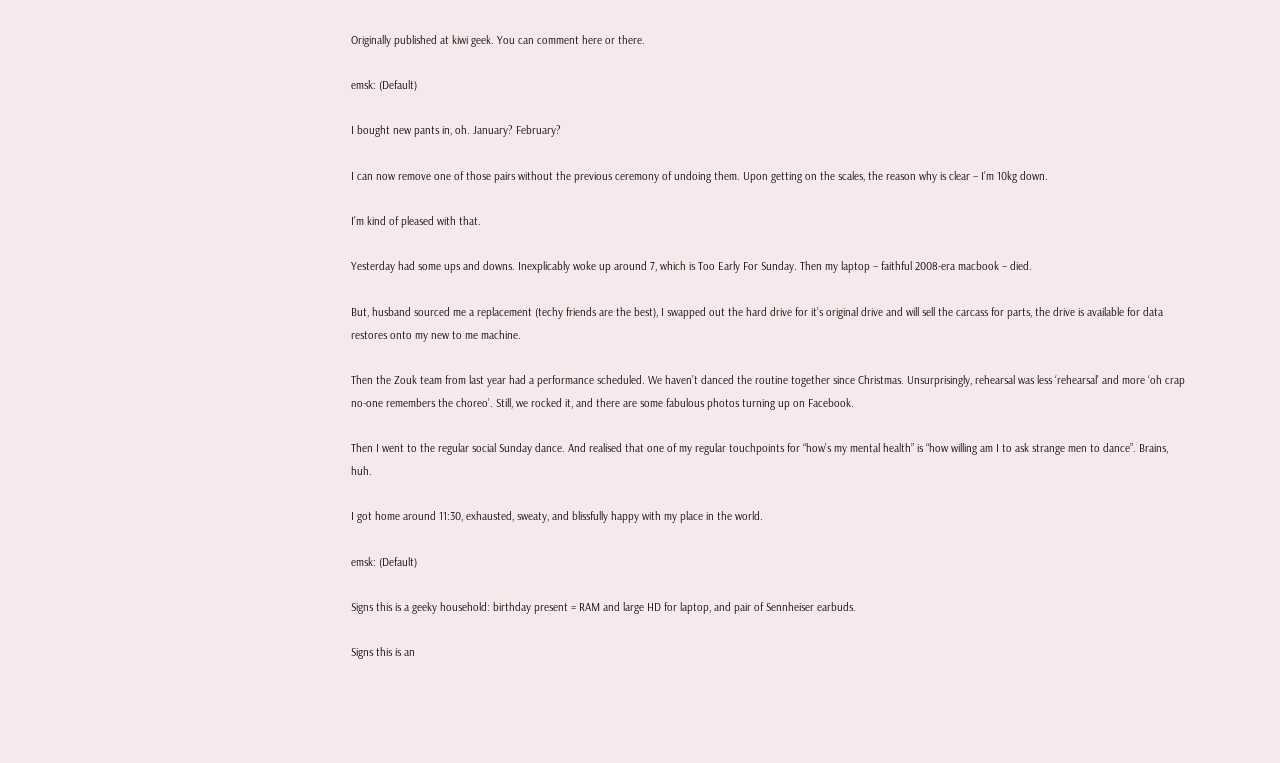Originally published at kiwi geek. You can comment here or there.

emsk: (Default)

I bought new pants in, oh. January? February?

I can now remove one of those pairs without the previous ceremony of undoing them. Upon getting on the scales, the reason why is clear – I’m 10kg down.

I’m kind of pleased with that.

Yesterday had some ups and downs. Inexplicably woke up around 7, which is Too Early For Sunday. Then my laptop – faithful 2008-era macbook – died.

But, husband sourced me a replacement (techy friends are the best), I swapped out the hard drive for it’s original drive and will sell the carcass for parts, the drive is available for data restores onto my new to me machine.

Then the Zouk team from last year had a performance scheduled. We haven’t danced the routine together since Christmas. Unsurprisingly, rehearsal was less ‘rehearsal’ and more ‘oh crap no-one remembers the choreo’. Still, we rocked it, and there are some fabulous photos turning up on Facebook.

Then I went to the regular social Sunday dance. And realised that one of my regular touchpoints for “how’s my mental health” is “how willing am I to ask strange men to dance”. Brains, huh.

I got home around 11:30, exhausted, sweaty, and blissfully happy with my place in the world.

emsk: (Default)

Signs this is a geeky household: birthday present = RAM and large HD for laptop, and pair of Sennheiser earbuds.

Signs this is an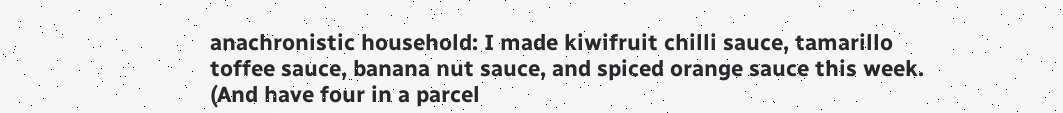anachronistic household: I made kiwifruit chilli sauce, tamarillo toffee sauce, banana nut sauce, and spiced orange sauce this week. (And have four in a parcel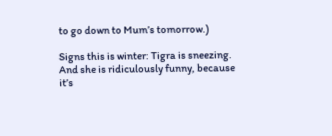to go down to Mum’s tomorrow.)

Signs this is winter: Tigra is sneezing. And she is ridiculously funny, because it’s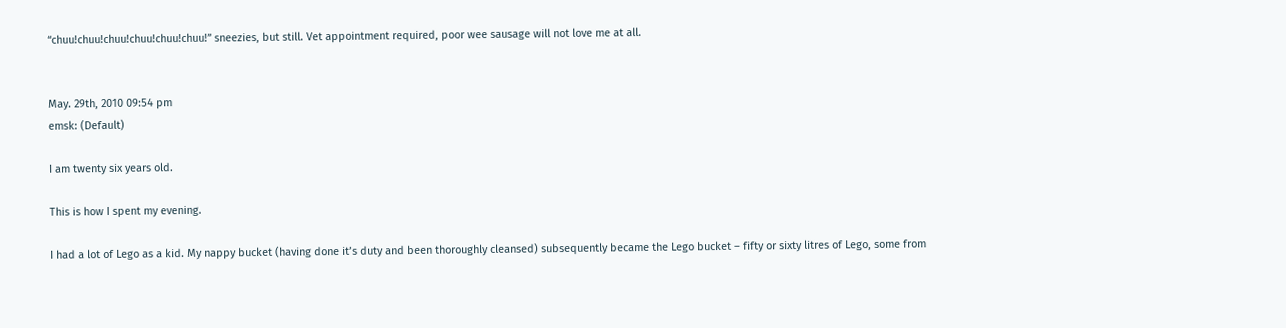“chuu!chuu!chuu!chuu!chuu!chuu!” sneezies, but still. Vet appointment required, poor wee sausage will not love me at all.


May. 29th, 2010 09:54 pm
emsk: (Default)

I am twenty six years old.

This is how I spent my evening.

I had a lot of Lego as a kid. My nappy bucket (having done it’s duty and been thoroughly cleansed) subsequently became the Lego bucket – fifty or sixty litres of Lego, some from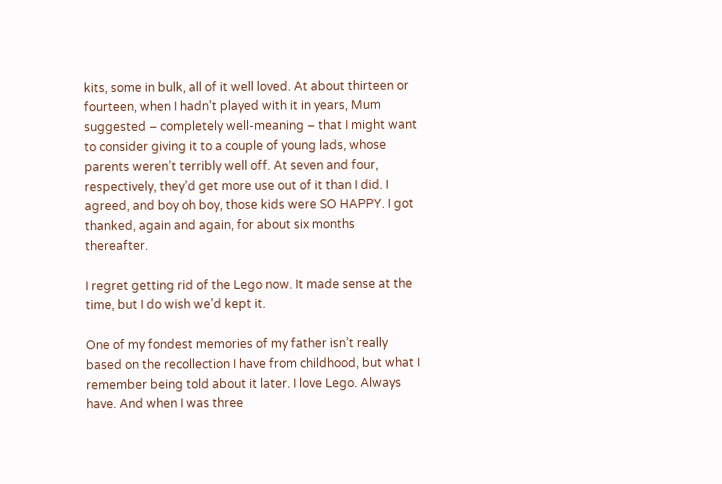kits, some in bulk, all of it well loved. At about thirteen or fourteen, when I hadn’t played with it in years, Mum suggested – completely well-meaning – that I might want to consider giving it to a couple of young lads, whose parents weren’t terribly well off. At seven and four, respectively, they’d get more use out of it than I did. I agreed, and boy oh boy, those kids were SO HAPPY. I got thanked, again and again, for about six months thereafter.

I regret getting rid of the Lego now. It made sense at the time, but I do wish we’d kept it.

One of my fondest memories of my father isn’t really based on the recollection I have from childhood, but what I remember being told about it later. I love Lego. Always have. And when I was three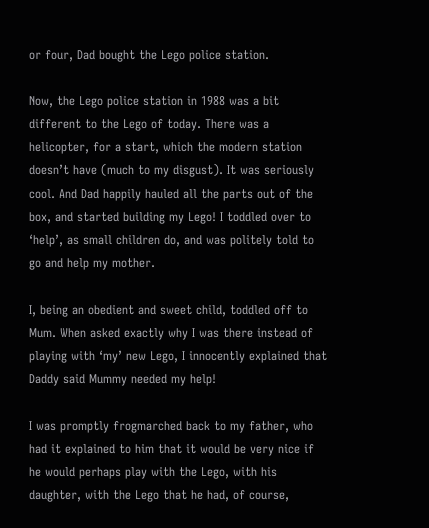or four, Dad bought the Lego police station.

Now, the Lego police station in 1988 was a bit different to the Lego of today. There was a helicopter, for a start, which the modern station doesn’t have (much to my disgust). It was seriously cool. And Dad happily hauled all the parts out of the box, and started building my Lego! I toddled over to ‘help’, as small children do, and was politely told to go and help my mother.

I, being an obedient and sweet child, toddled off to Mum. When asked exactly why I was there instead of playing with ‘my’ new Lego, I innocently explained that Daddy said Mummy needed my help!

I was promptly frogmarched back to my father, who had it explained to him that it would be very nice if he would perhaps play with the Lego, with his daughter, with the Lego that he had, of course,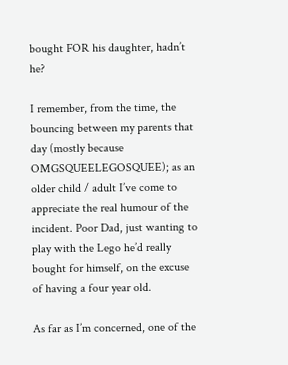bought FOR his daughter, hadn’t he?

I remember, from the time, the bouncing between my parents that day (mostly because OMGSQUEELEGOSQUEE); as an older child / adult I’ve come to appreciate the real humour of the incident. Poor Dad, just wanting to play with the Lego he’d really bought for himself, on the excuse of having a four year old.

As far as I’m concerned, one of the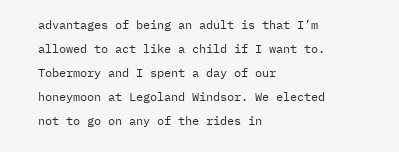advantages of being an adult is that I’m allowed to act like a child if I want to. Tobermory and I spent a day of our honeymoon at Legoland Windsor. We elected not to go on any of the rides in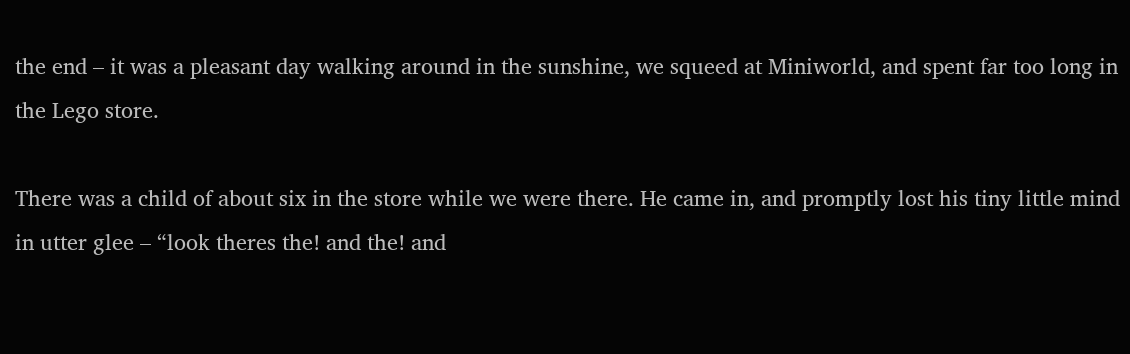the end – it was a pleasant day walking around in the sunshine, we squeed at Miniworld, and spent far too long in the Lego store.

There was a child of about six in the store while we were there. He came in, and promptly lost his tiny little mind in utter glee – “look theres the! and the! and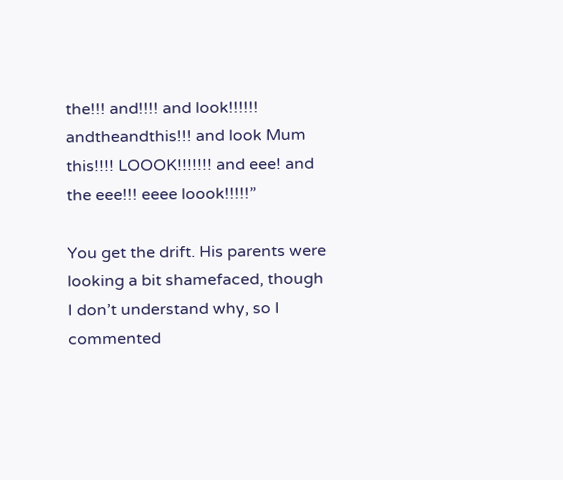the!!! and!!!! and look!!!!!! andtheandthis!!! and look Mum this!!!! LOOOK!!!!!!! and eee! and the eee!!! eeee loook!!!!!”

You get the drift. His parents were looking a bit shamefaced, though I don’t understand why, so I commented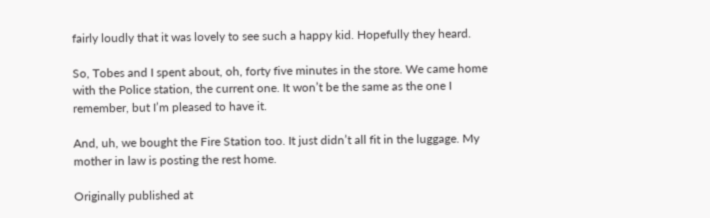fairly loudly that it was lovely to see such a happy kid. Hopefully they heard.

So, Tobes and I spent about, oh, forty five minutes in the store. We came home with the Police station, the current one. It won’t be the same as the one I remember, but I’m pleased to have it.

And, uh, we bought the Fire Station too. It just didn’t all fit in the luggage. My mother in law is posting the rest home.

Originally published at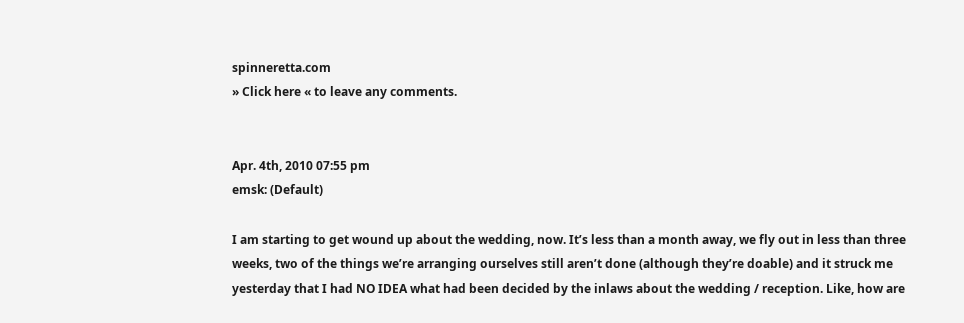spinneretta.com
» Click here « to leave any comments.


Apr. 4th, 2010 07:55 pm
emsk: (Default)

I am starting to get wound up about the wedding, now. It’s less than a month away, we fly out in less than three weeks, two of the things we’re arranging ourselves still aren’t done (although they’re doable) and it struck me yesterday that I had NO IDEA what had been decided by the inlaws about the wedding / reception. Like, how are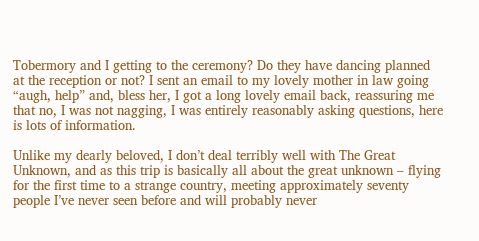Tobermory and I getting to the ceremony? Do they have dancing planned at the reception or not? I sent an email to my lovely mother in law going “augh, help” and, bless her, I got a long lovely email back, reassuring me that no, I was not nagging, I was entirely reasonably asking questions, here is lots of information.

Unlike my dearly beloved, I don’t deal terribly well with The Great Unknown, and as this trip is basically all about the great unknown – flying for the first time to a strange country, meeting approximately seventy people I’ve never seen before and will probably never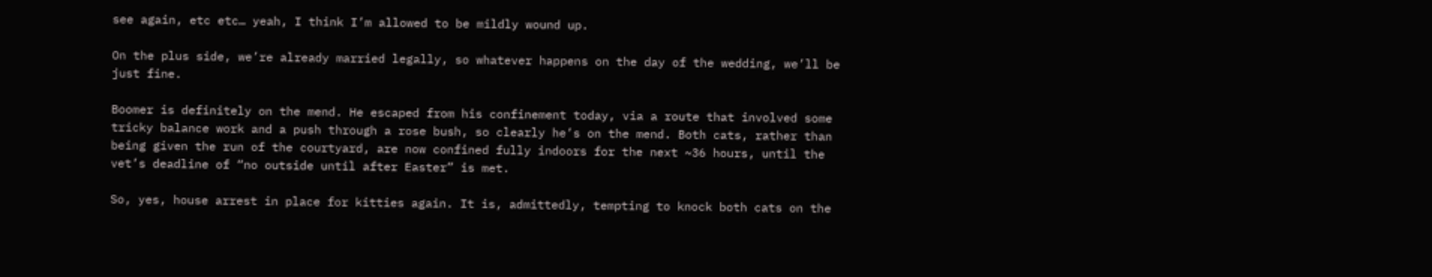see again, etc etc… yeah, I think I’m allowed to be mildly wound up.

On the plus side, we’re already married legally, so whatever happens on the day of the wedding, we’ll be just fine.

Boomer is definitely on the mend. He escaped from his confinement today, via a route that involved some tricky balance work and a push through a rose bush, so clearly he’s on the mend. Both cats, rather than being given the run of the courtyard, are now confined fully indoors for the next ~36 hours, until the vet’s deadline of “no outside until after Easter” is met.

So, yes, house arrest in place for kitties again. It is, admittedly, tempting to knock both cats on the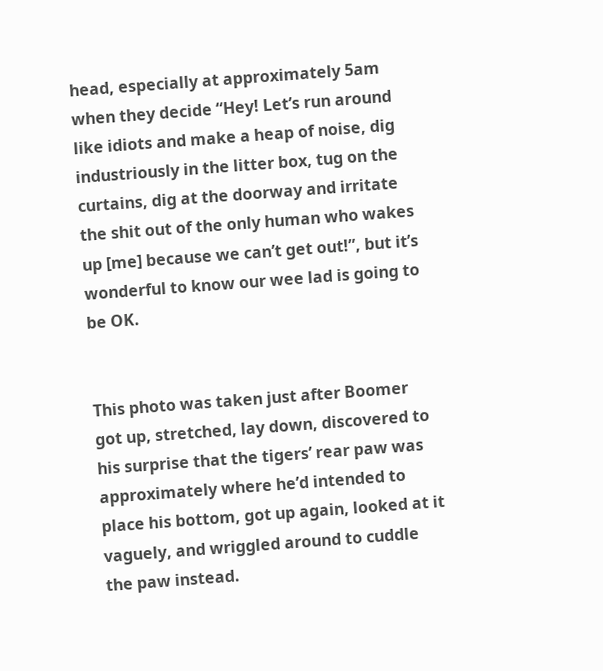head, especially at approximately 5am when they decide “Hey! Let’s run around like idiots and make a heap of noise, dig industriously in the litter box, tug on the curtains, dig at the doorway and irritate the shit out of the only human who wakes up [me] because we can’t get out!”, but it’s wonderful to know our wee lad is going to be OK.


This photo was taken just after Boomer got up, stretched, lay down, discovered to his surprise that the tigers’ rear paw was approximately where he’d intended to place his bottom, got up again, looked at it vaguely, and wriggled around to cuddle the paw instead.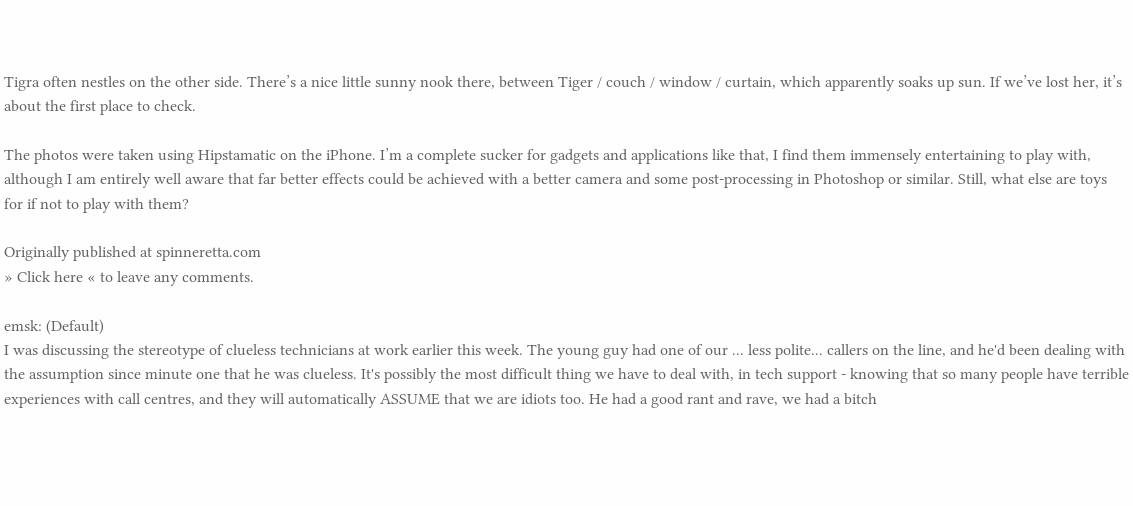Tigra often nestles on the other side. There’s a nice little sunny nook there, between Tiger / couch / window / curtain, which apparently soaks up sun. If we’ve lost her, it’s about the first place to check.

The photos were taken using Hipstamatic on the iPhone. I’m a complete sucker for gadgets and applications like that, I find them immensely entertaining to play with, although I am entirely well aware that far better effects could be achieved with a better camera and some post-processing in Photoshop or similar. Still, what else are toys for if not to play with them?

Originally published at spinneretta.com
» Click here « to leave any comments.

emsk: (Default)
I was discussing the stereotype of clueless technicians at work earlier this week. The young guy had one of our ... less polite... callers on the line, and he'd been dealing with the assumption since minute one that he was clueless. It's possibly the most difficult thing we have to deal with, in tech support - knowing that so many people have terrible experiences with call centres, and they will automatically ASSUME that we are idiots too. He had a good rant and rave, we had a bitch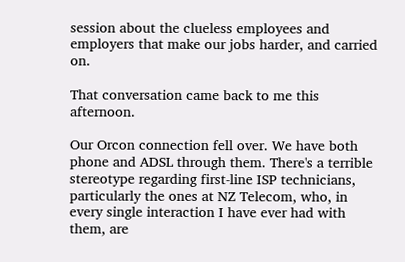session about the clueless employees and employers that make our jobs harder, and carried on.

That conversation came back to me this afternoon.

Our Orcon connection fell over. We have both phone and ADSL through them. There's a terrible stereotype regarding first-line ISP technicians, particularly the ones at NZ Telecom, who, in every single interaction I have ever had with them, are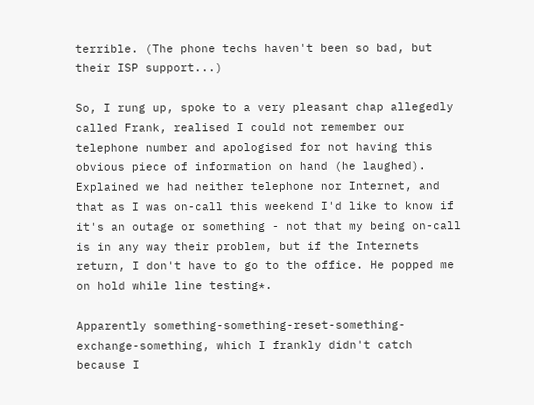terrible. (The phone techs haven't been so bad, but their ISP support...)

So, I rung up, spoke to a very pleasant chap allegedly called Frank, realised I could not remember our telephone number and apologised for not having this obvious piece of information on hand (he laughed). Explained we had neither telephone nor Internet, and that as I was on-call this weekend I'd like to know if it's an outage or something - not that my being on-call is in any way their problem, but if the Internets return, I don't have to go to the office. He popped me on hold while line testing*.

Apparently something-something-reset-something-exchange-something, which I frankly didn't catch because I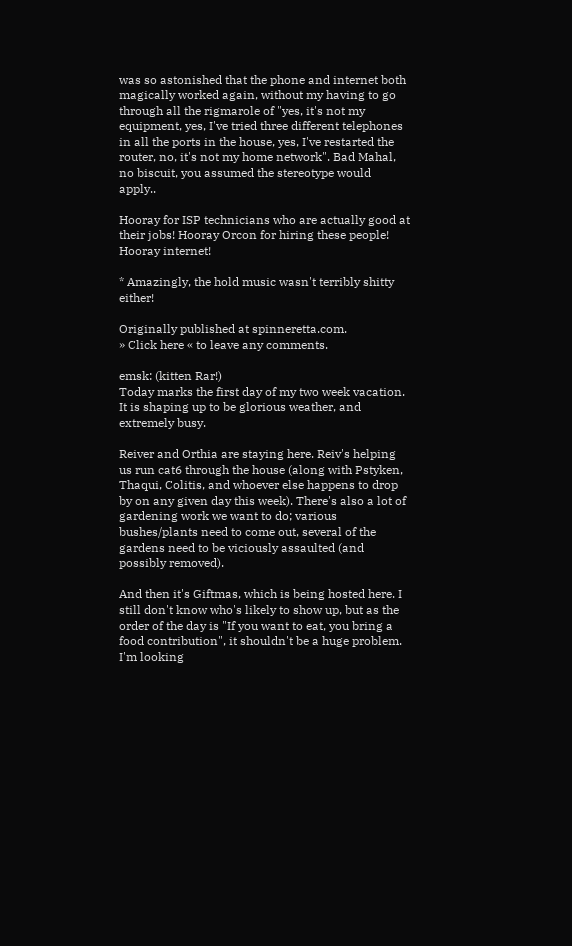was so astonished that the phone and internet both magically worked again, without my having to go through all the rigmarole of "yes, it's not my equipment, yes, I've tried three different telephones in all the ports in the house, yes, I've restarted the router, no, it's not my home network". Bad Mahal, no biscuit, you assumed the stereotype would apply..

Hooray for ISP technicians who are actually good at their jobs! Hooray Orcon for hiring these people! Hooray internet!

* Amazingly, the hold music wasn't terribly shitty either!

Originally published at spinneretta.com.
» Click here « to leave any comments.

emsk: (kitten Rar!)
Today marks the first day of my two week vacation. It is shaping up to be glorious weather, and extremely busy.

Reiver and Orthia are staying here. Reiv's helping us run cat6 through the house (along with Pstyken, Thaqui, Colitis, and whoever else happens to drop by on any given day this week). There's also a lot of gardening work we want to do; various bushes/plants need to come out, several of the gardens need to be viciously assaulted (and possibly removed).

And then it's Giftmas, which is being hosted here. I still don't know who's likely to show up, but as the order of the day is "If you want to eat, you bring a food contribution", it shouldn't be a huge problem. I'm looking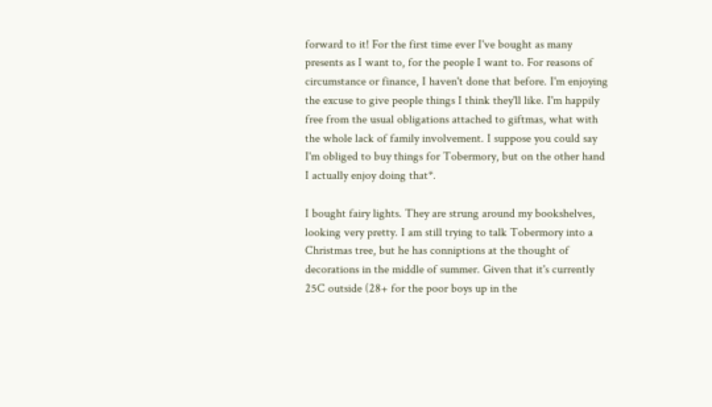forward to it! For the first time ever I've bought as many presents as I want to, for the people I want to. For reasons of circumstance or finance, I haven't done that before. I'm enjoying the excuse to give people things I think they'll like. I'm happily free from the usual obligations attached to giftmas, what with the whole lack of family involvement. I suppose you could say I'm obliged to buy things for Tobermory, but on the other hand I actually enjoy doing that*.

I bought fairy lights. They are strung around my bookshelves, looking very pretty. I am still trying to talk Tobermory into a Christmas tree, but he has conniptions at the thought of decorations in the middle of summer. Given that it's currently 25C outside (28+ for the poor boys up in the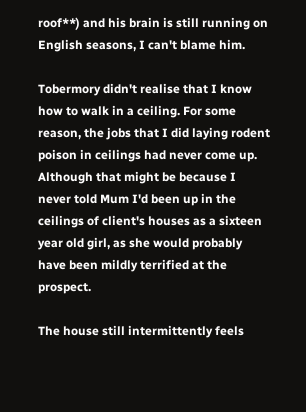roof**) and his brain is still running on English seasons, I can't blame him.

Tobermory didn't realise that I know how to walk in a ceiling. For some reason, the jobs that I did laying rodent poison in ceilings had never come up. Although that might be because I never told Mum I'd been up in the ceilings of client's houses as a sixteen year old girl, as she would probably have been mildly terrified at the prospect.

The house still intermittently feels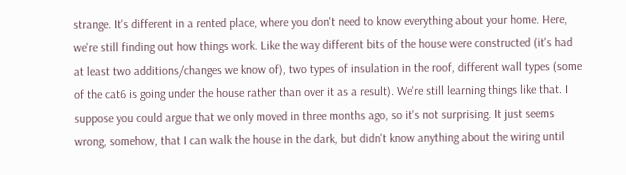strange. It's different in a rented place, where you don't need to know everything about your home. Here, we're still finding out how things work. Like the way different bits of the house were constructed (it's had at least two additions/changes we know of), two types of insulation in the roof, different wall types (some of the cat6 is going under the house rather than over it as a result). We're still learning things like that. I suppose you could argue that we only moved in three months ago, so it's not surprising. It just seems wrong, somehow, that I can walk the house in the dark, but didn't know anything about the wiring until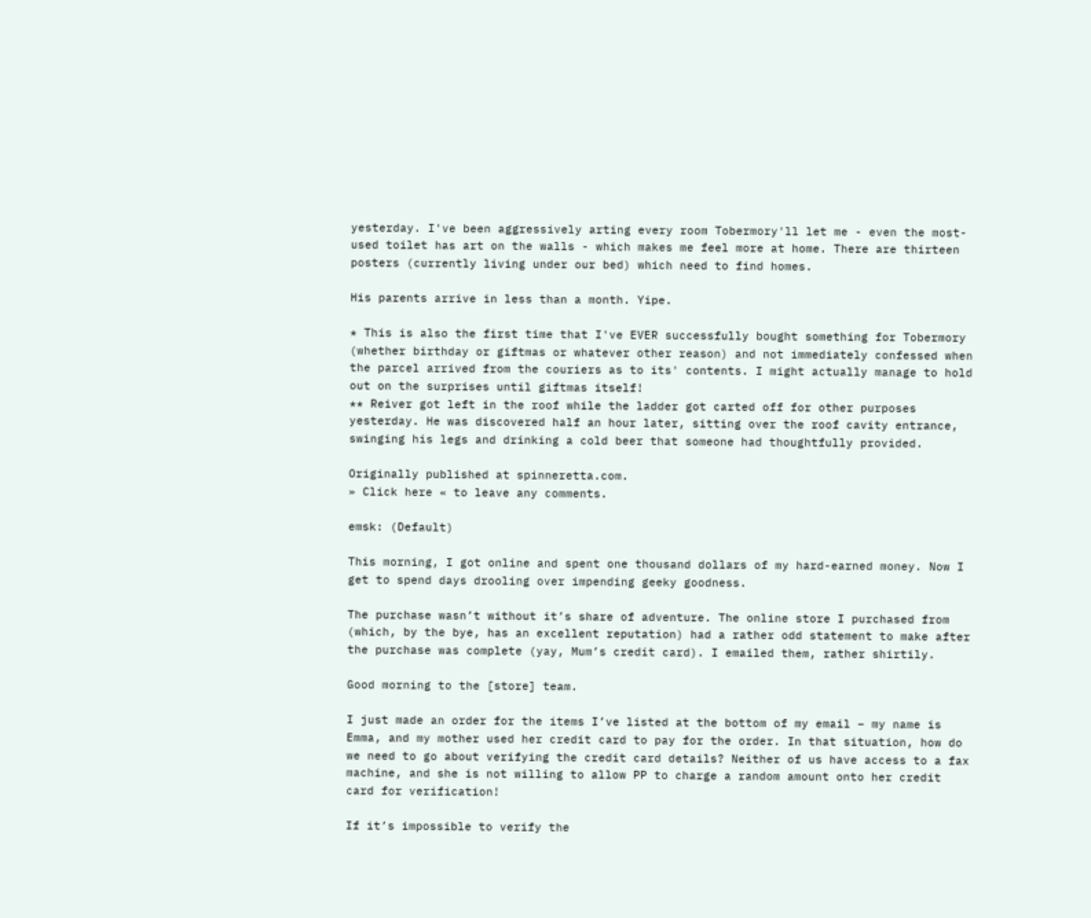yesterday. I've been aggressively arting every room Tobermory'll let me - even the most-used toilet has art on the walls - which makes me feel more at home. There are thirteen posters (currently living under our bed) which need to find homes.

His parents arrive in less than a month. Yipe.

* This is also the first time that I've EVER successfully bought something for Tobermory (whether birthday or giftmas or whatever other reason) and not immediately confessed when the parcel arrived from the couriers as to its' contents. I might actually manage to hold out on the surprises until giftmas itself!
** Reiver got left in the roof while the ladder got carted off for other purposes yesterday. He was discovered half an hour later, sitting over the roof cavity entrance, swinging his legs and drinking a cold beer that someone had thoughtfully provided.

Originally published at spinneretta.com.
» Click here « to leave any comments.

emsk: (Default)

This morning, I got online and spent one thousand dollars of my hard-earned money. Now I get to spend days drooling over impending geeky goodness.

The purchase wasn’t without it’s share of adventure. The online store I purchased from (which, by the bye, has an excellent reputation) had a rather odd statement to make after the purchase was complete (yay, Mum’s credit card). I emailed them, rather shirtily.

Good morning to the [store] team.

I just made an order for the items I’ve listed at the bottom of my email – my name is Emma, and my mother used her credit card to pay for the order. In that situation, how do we need to go about verifying the credit card details? Neither of us have access to a fax machine, and she is not willing to allow PP to charge a random amount onto her credit card for verification!

If it’s impossible to verify the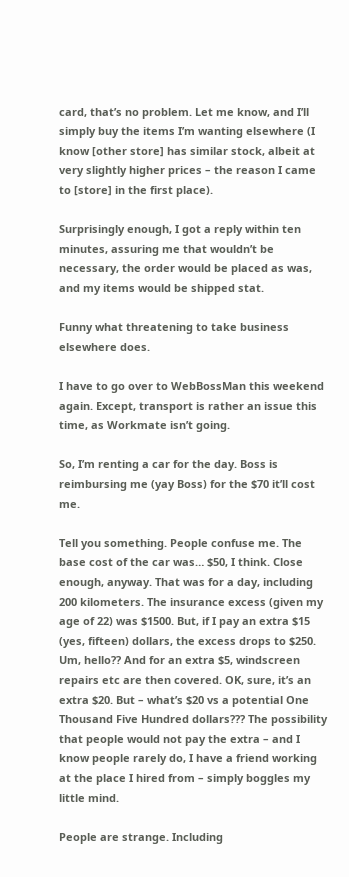card, that’s no problem. Let me know, and I’ll simply buy the items I’m wanting elsewhere (I know [other store] has similar stock, albeit at very slightly higher prices – the reason I came to [store] in the first place).

Surprisingly enough, I got a reply within ten minutes, assuring me that wouldn’t be necessary, the order would be placed as was, and my items would be shipped stat.

Funny what threatening to take business elsewhere does.

I have to go over to WebBossMan this weekend again. Except, transport is rather an issue this time, as Workmate isn’t going.

So, I’m renting a car for the day. Boss is reimbursing me (yay Boss) for the $70 it’ll cost me.

Tell you something. People confuse me. The base cost of the car was… $50, I think. Close enough, anyway. That was for a day, including 200 kilometers. The insurance excess (given my age of 22) was $1500. But, if I pay an extra $15 (yes, fifteen) dollars, the excess drops to $250. Um, hello?? And for an extra $5, windscreen repairs etc are then covered. OK, sure, it’s an extra $20. But – what’s $20 vs a potential One Thousand Five Hundred dollars??? The possibility that people would not pay the extra – and I know people rarely do, I have a friend working at the place I hired from – simply boggles my little mind.

People are strange. Including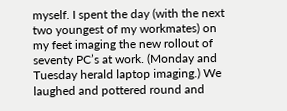myself. I spent the day (with the next two youngest of my workmates) on my feet imaging the new rollout of seventy PC’s at work. (Monday and Tuesday herald laptop imaging.) We laughed and pottered round and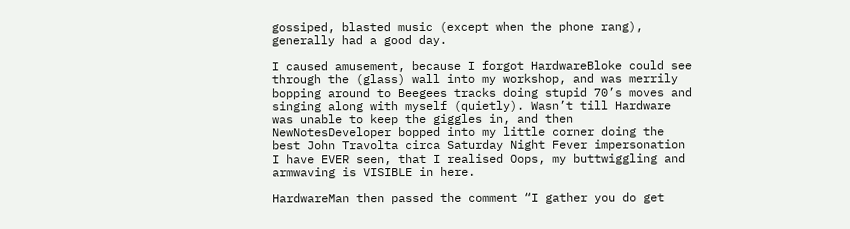gossiped, blasted music (except when the phone rang), generally had a good day.

I caused amusement, because I forgot HardwareBloke could see through the (glass) wall into my workshop, and was merrily bopping around to Beegees tracks doing stupid 70’s moves and singing along with myself (quietly). Wasn’t till Hardware was unable to keep the giggles in, and then NewNotesDeveloper bopped into my little corner doing the best John Travolta circa Saturday Night Fever impersonation I have EVER seen, that I realised Oops, my buttwiggling and armwaving is VISIBLE in here.

HardwareMan then passed the comment “I gather you do get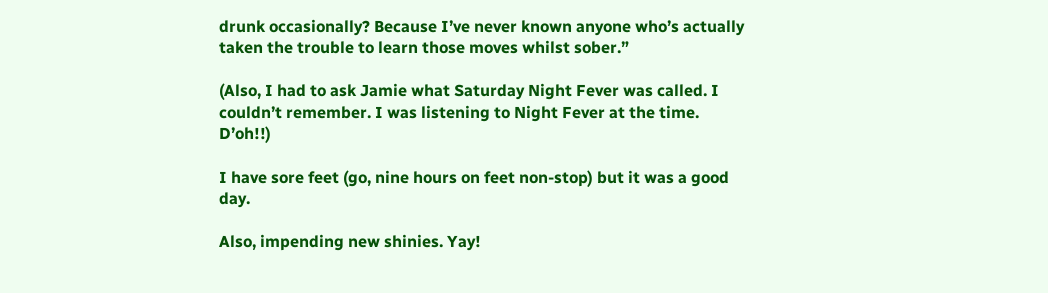drunk occasionally? Because I’ve never known anyone who’s actually taken the trouble to learn those moves whilst sober.”

(Also, I had to ask Jamie what Saturday Night Fever was called. I couldn’t remember. I was listening to Night Fever at the time. D’oh!!)

I have sore feet (go, nine hours on feet non-stop) but it was a good day.

Also, impending new shinies. Yay!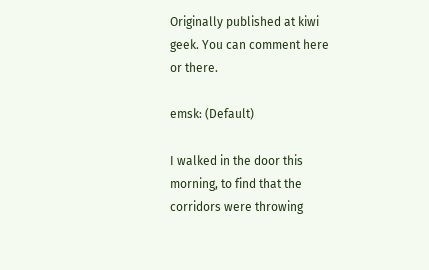Originally published at kiwi geek. You can comment here or there.

emsk: (Default)

I walked in the door this morning, to find that the corridors were throwing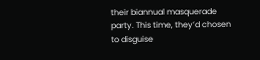their biannual masquerade party. This time, they’d chosen to disguise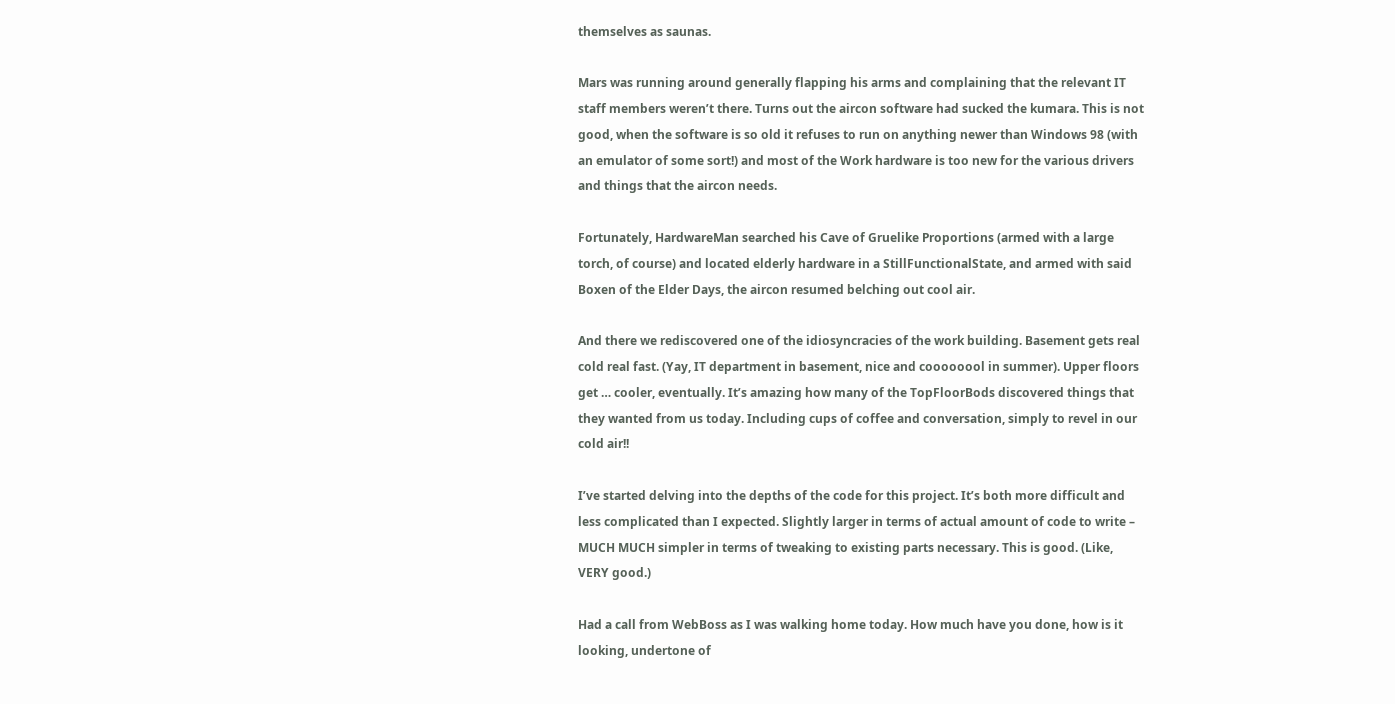themselves as saunas.

Mars was running around generally flapping his arms and complaining that the relevant IT staff members weren’t there. Turns out the aircon software had sucked the kumara. This is not good, when the software is so old it refuses to run on anything newer than Windows 98 (with an emulator of some sort!) and most of the Work hardware is too new for the various drivers and things that the aircon needs.

Fortunately, HardwareMan searched his Cave of Gruelike Proportions (armed with a large torch, of course) and located elderly hardware in a StillFunctionalState, and armed with said Boxen of the Elder Days, the aircon resumed belching out cool air.

And there we rediscovered one of the idiosyncracies of the work building. Basement gets real cold real fast. (Yay, IT department in basement, nice and coooooool in summer). Upper floors get … cooler, eventually. It’s amazing how many of the TopFloorBods discovered things that they wanted from us today. Including cups of coffee and conversation, simply to revel in our cold air!!

I’ve started delving into the depths of the code for this project. It’s both more difficult and less complicated than I expected. Slightly larger in terms of actual amount of code to write – MUCH MUCH simpler in terms of tweaking to existing parts necessary. This is good. (Like, VERY good.)

Had a call from WebBoss as I was walking home today. How much have you done, how is it looking, undertone of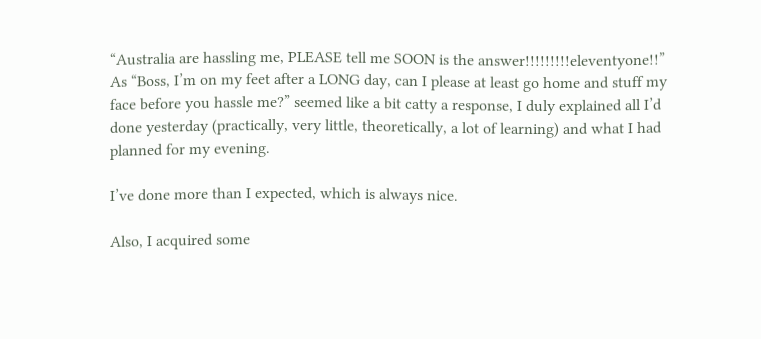“Australia are hassling me, PLEASE tell me SOON is the answer!!!!!!!!!eleventyone!!” As “Boss, I’m on my feet after a LONG day, can I please at least go home and stuff my face before you hassle me?” seemed like a bit catty a response, I duly explained all I’d done yesterday (practically, very little, theoretically, a lot of learning) and what I had planned for my evening.

I’ve done more than I expected, which is always nice.

Also, I acquired some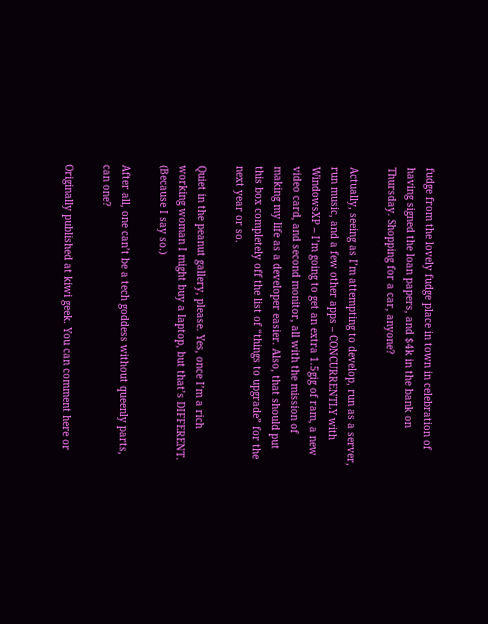fudge from the lovely fudge place in town in celebration of having signed the loan papers, and $4k in the bank on Thursday. Shopping for a car, anyone?

Actually, seeing as I’m attempting to develop, run as a server, run music, and a few other apps – CONCURRENTLY with WindowsXP – I’m going to get an extra 1.5gig of ram, a new video card, and second monitor, all with the mission of making my life as a developer easier. Also, that should put this box completely off the list of “things to upgrade” for the next year or so.

Quiet in the peanut gallery, please. Yes, once I’m a rich working woman I might buy a laptop, but that’s DIFFERENT. (Because I say so.)

After all, one can’t be a tech goddess without queenly parts, can one?

Originally published at kiwi geek. You can comment here or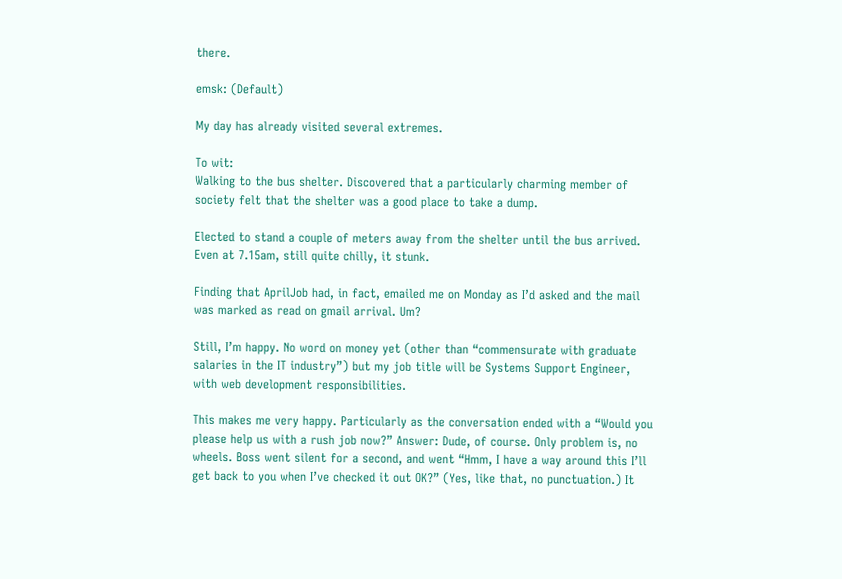there.

emsk: (Default)

My day has already visited several extremes.

To wit:
Walking to the bus shelter. Discovered that a particularly charming member of society felt that the shelter was a good place to take a dump.

Elected to stand a couple of meters away from the shelter until the bus arrived. Even at 7.15am, still quite chilly, it stunk.

Finding that AprilJob had, in fact, emailed me on Monday as I’d asked and the mail was marked as read on gmail arrival. Um?

Still, I’m happy. No word on money yet (other than “commensurate with graduate salaries in the IT industry”) but my job title will be Systems Support Engineer, with web development responsibilities.

This makes me very happy. Particularly as the conversation ended with a “Would you please help us with a rush job now?” Answer: Dude, of course. Only problem is, no wheels. Boss went silent for a second, and went “Hmm, I have a way around this I’ll get back to you when I’ve checked it out OK?” (Yes, like that, no punctuation.) It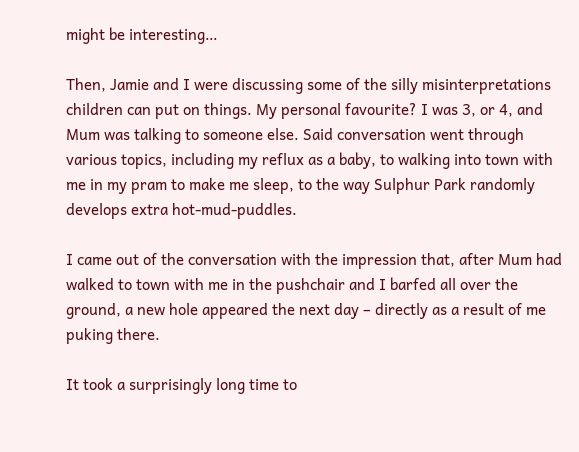might be interesting…

Then, Jamie and I were discussing some of the silly misinterpretations children can put on things. My personal favourite? I was 3, or 4, and Mum was talking to someone else. Said conversation went through various topics, including my reflux as a baby, to walking into town with me in my pram to make me sleep, to the way Sulphur Park randomly develops extra hot-mud-puddles.

I came out of the conversation with the impression that, after Mum had walked to town with me in the pushchair and I barfed all over the ground, a new hole appeared the next day – directly as a result of me puking there.

It took a surprisingly long time to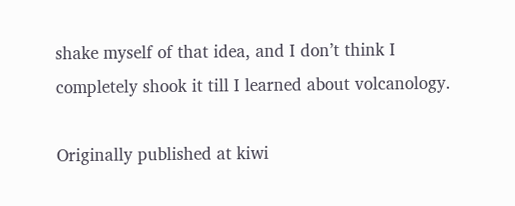shake myself of that idea, and I don’t think I completely shook it till I learned about volcanology.

Originally published at kiwi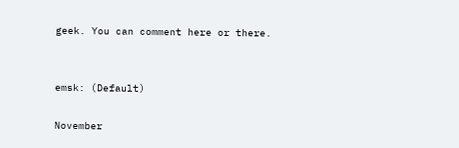geek. You can comment here or there.


emsk: (Default)

November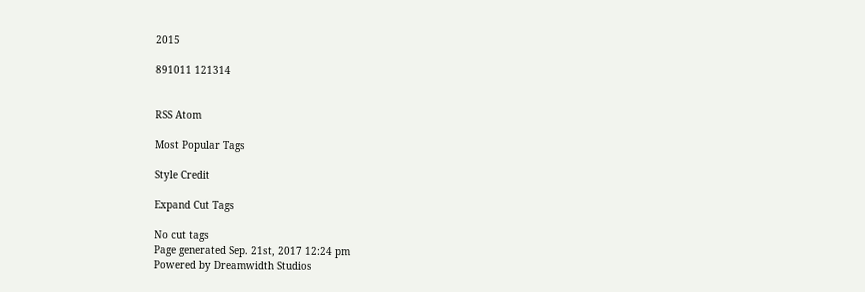2015

891011 121314


RSS Atom

Most Popular Tags

Style Credit

Expand Cut Tags

No cut tags
Page generated Sep. 21st, 2017 12:24 pm
Powered by Dreamwidth Studios